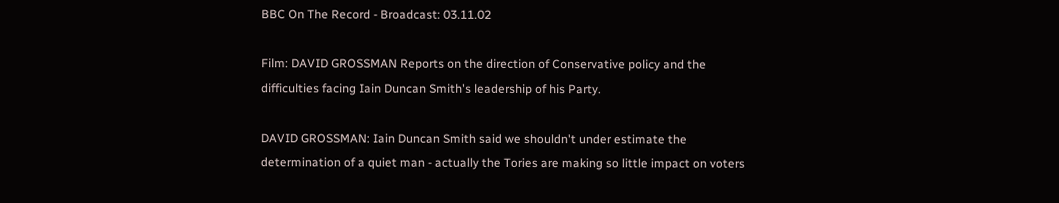BBC On The Record - Broadcast: 03.11.02

Film: DAVID GROSSMAN Reports on the direction of Conservative policy and the difficulties facing Iain Duncan Smith's leadership of his Party.

DAVID GROSSMAN: Iain Duncan Smith said we shouldn't under estimate the determination of a quiet man - actually the Tories are making so little impact on voters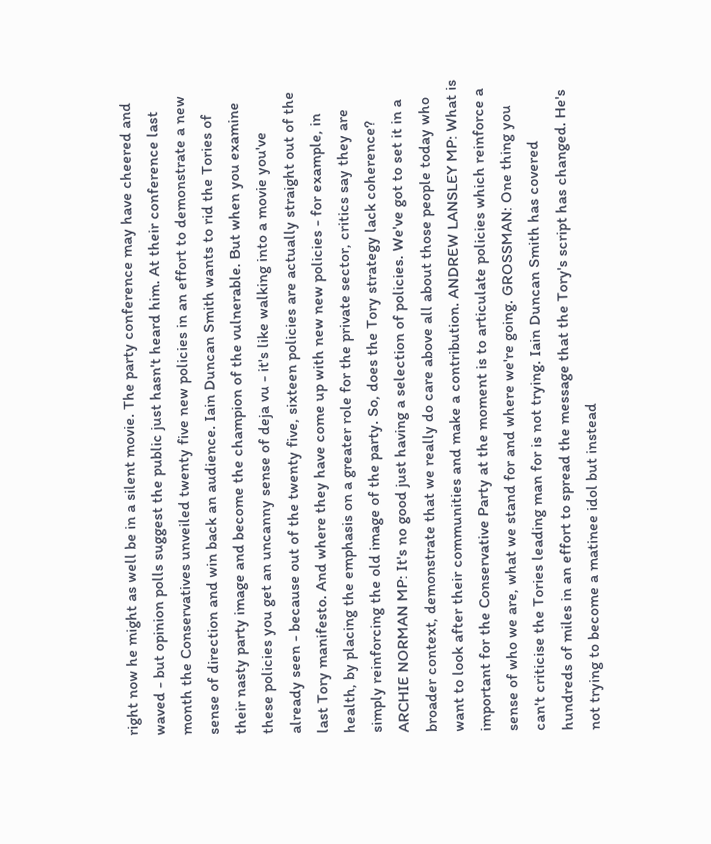right now he might as well be in a silent movie. The party conference may have cheered and waved - but opinion polls suggest the public just hasn't heard him. At their conference last month the Conservatives unveiled twenty five new policies in an effort to demonstrate a new sense of direction and win back an audience. Iain Duncan Smith wants to rid the Tories of their nasty party image and become the champion of the vulnerable. But when you examine these policies you get an uncanny sense of deja vu - it's like walking into a movie you've already seen - because out of the twenty five, sixteen policies are actually straight out of the last Tory manifesto. And where they have come up with new new policies - for example, in health, by placing the emphasis on a greater role for the private sector, critics say they are simply reinforcing the old image of the party. So, does the Tory strategy lack coherence? ARCHIE NORMAN MP: It's no good just having a selection of policies. We've got to set it in a broader context, demonstrate that we really do care above all about those people today who want to look after their communities and make a contribution. ANDREW LANSLEY MP: What is important for the Conservative Party at the moment is to articulate policies which reinforce a sense of who we are, what we stand for and where we're going. GROSSMAN: One thing you can't criticise the Tories leading man for is not trying. Iain Duncan Smith has covered hundreds of miles in an effort to spread the message that the Tory's script has changed. He's not trying to become a matinee idol but instead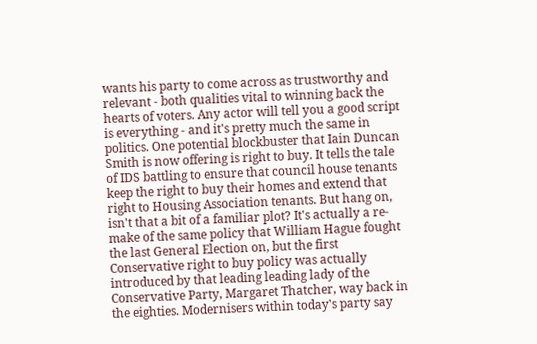wants his party to come across as trustworthy and relevant - both qualities vital to winning back the hearts of voters. Any actor will tell you a good script is everything - and it's pretty much the same in politics. One potential blockbuster that Iain Duncan Smith is now offering is right to buy. It tells the tale of IDS battling to ensure that council house tenants keep the right to buy their homes and extend that right to Housing Association tenants. But hang on, isn't that a bit of a familiar plot? It's actually a re-make of the same policy that William Hague fought the last General Election on, but the first Conservative right to buy policy was actually introduced by that leading leading lady of the Conservative Party, Margaret Thatcher, way back in the eighties. Modernisers within today's party say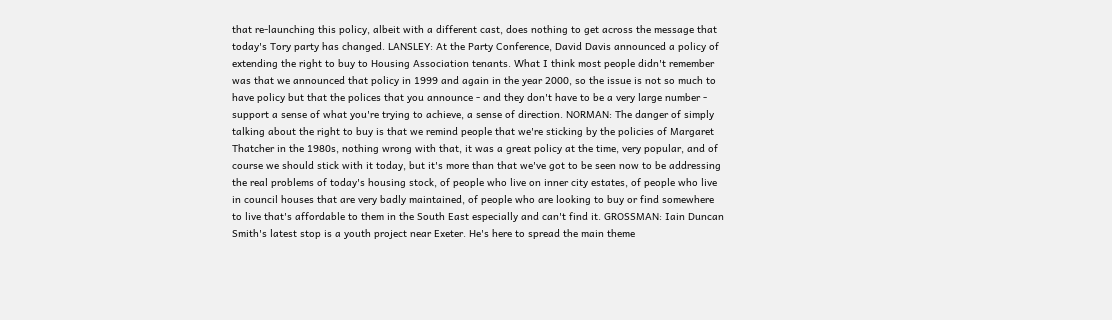that re-launching this policy, albeit with a different cast, does nothing to get across the message that today's Tory party has changed. LANSLEY: At the Party Conference, David Davis announced a policy of extending the right to buy to Housing Association tenants. What I think most people didn't remember was that we announced that policy in 1999 and again in the year 2000, so the issue is not so much to have policy but that the polices that you announce - and they don't have to be a very large number - support a sense of what you're trying to achieve, a sense of direction. NORMAN: The danger of simply talking about the right to buy is that we remind people that we're sticking by the policies of Margaret Thatcher in the 1980s, nothing wrong with that, it was a great policy at the time, very popular, and of course we should stick with it today, but it's more than that we've got to be seen now to be addressing the real problems of today's housing stock, of people who live on inner city estates, of people who live in council houses that are very badly maintained, of people who are looking to buy or find somewhere to live that's affordable to them in the South East especially and can't find it. GROSSMAN: Iain Duncan Smith's latest stop is a youth project near Exeter. He's here to spread the main theme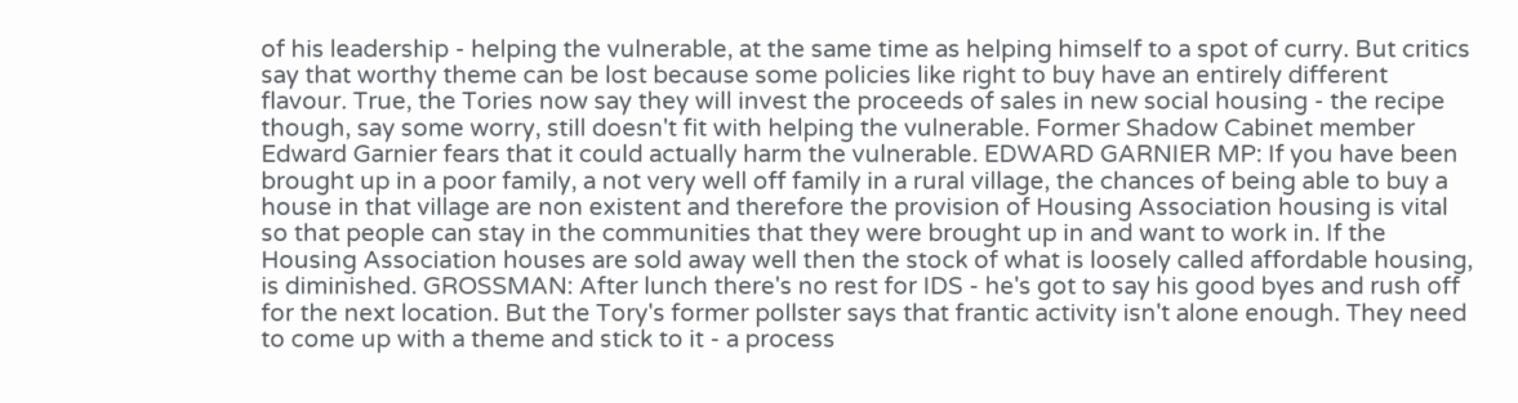of his leadership - helping the vulnerable, at the same time as helping himself to a spot of curry. But critics say that worthy theme can be lost because some policies like right to buy have an entirely different flavour. True, the Tories now say they will invest the proceeds of sales in new social housing - the recipe though, say some worry, still doesn't fit with helping the vulnerable. Former Shadow Cabinet member Edward Garnier fears that it could actually harm the vulnerable. EDWARD GARNIER MP: If you have been brought up in a poor family, a not very well off family in a rural village, the chances of being able to buy a house in that village are non existent and therefore the provision of Housing Association housing is vital so that people can stay in the communities that they were brought up in and want to work in. If the Housing Association houses are sold away well then the stock of what is loosely called affordable housing, is diminished. GROSSMAN: After lunch there's no rest for IDS - he's got to say his good byes and rush off for the next location. But the Tory's former pollster says that frantic activity isn't alone enough. They need to come up with a theme and stick to it - a process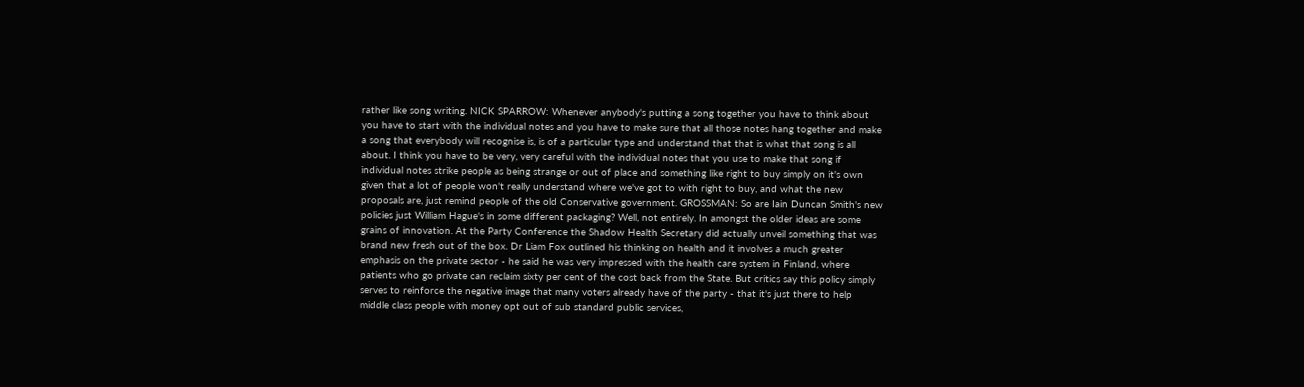rather like song writing. NICK SPARROW: Whenever anybody's putting a song together you have to think about you have to start with the individual notes and you have to make sure that all those notes hang together and make a song that everybody will recognise is, is of a particular type and understand that that is what that song is all about. I think you have to be very, very careful with the individual notes that you use to make that song if individual notes strike people as being strange or out of place and something like right to buy simply on it's own given that a lot of people won't really understand where we've got to with right to buy, and what the new proposals are, just remind people of the old Conservative government. GROSSMAN: So are Iain Duncan Smith's new policies just William Hague's in some different packaging? Well, not entirely. In amongst the older ideas are some grains of innovation. At the Party Conference the Shadow Health Secretary did actually unveil something that was brand new fresh out of the box. Dr Liam Fox outlined his thinking on health and it involves a much greater emphasis on the private sector - he said he was very impressed with the health care system in Finland, where patients who go private can reclaim sixty per cent of the cost back from the State. But critics say this policy simply serves to reinforce the negative image that many voters already have of the party - that it's just there to help middle class people with money opt out of sub standard public services,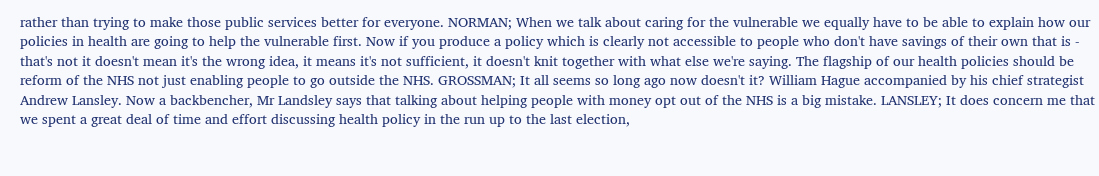rather than trying to make those public services better for everyone. NORMAN; When we talk about caring for the vulnerable we equally have to be able to explain how our policies in health are going to help the vulnerable first. Now if you produce a policy which is clearly not accessible to people who don't have savings of their own that is - that's not it doesn't mean it's the wrong idea, it means it's not sufficient, it doesn't knit together with what else we're saying. The flagship of our health policies should be reform of the NHS not just enabling people to go outside the NHS. GROSSMAN; It all seems so long ago now doesn't it? William Hague accompanied by his chief strategist Andrew Lansley. Now a backbencher, Mr Landsley says that talking about helping people with money opt out of the NHS is a big mistake. LANSLEY; It does concern me that we spent a great deal of time and effort discussing health policy in the run up to the last election,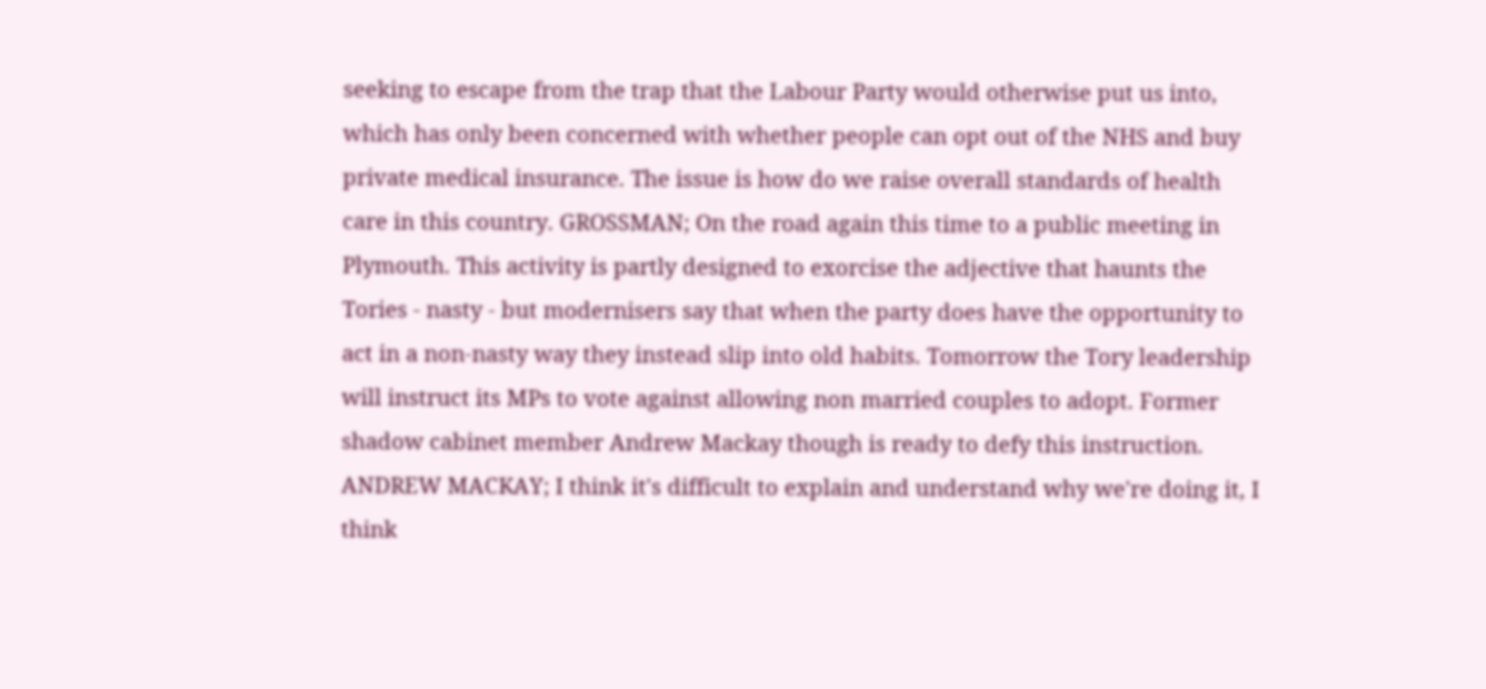seeking to escape from the trap that the Labour Party would otherwise put us into, which has only been concerned with whether people can opt out of the NHS and buy private medical insurance. The issue is how do we raise overall standards of health care in this country. GROSSMAN; On the road again this time to a public meeting in Plymouth. This activity is partly designed to exorcise the adjective that haunts the Tories - nasty - but modernisers say that when the party does have the opportunity to act in a non-nasty way they instead slip into old habits. Tomorrow the Tory leadership will instruct its MPs to vote against allowing non married couples to adopt. Former shadow cabinet member Andrew Mackay though is ready to defy this instruction. ANDREW MACKAY; I think it's difficult to explain and understand why we're doing it, I think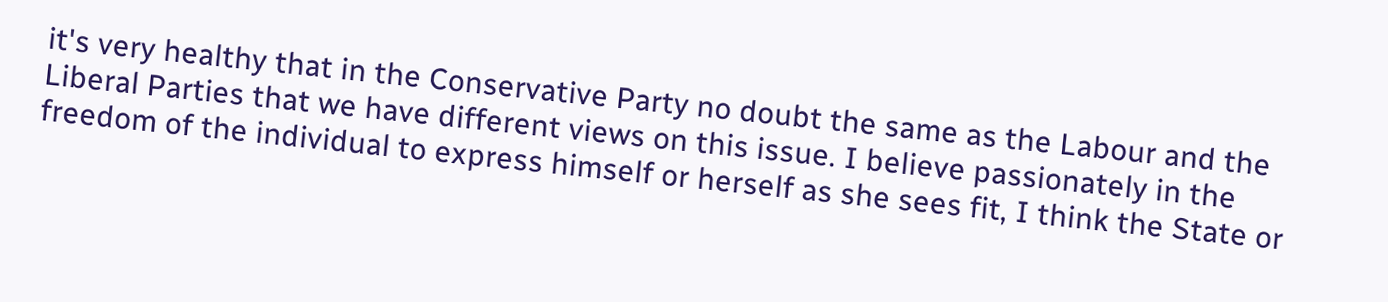it's very healthy that in the Conservative Party no doubt the same as the Labour and the Liberal Parties that we have different views on this issue. I believe passionately in the freedom of the individual to express himself or herself as she sees fit, I think the State or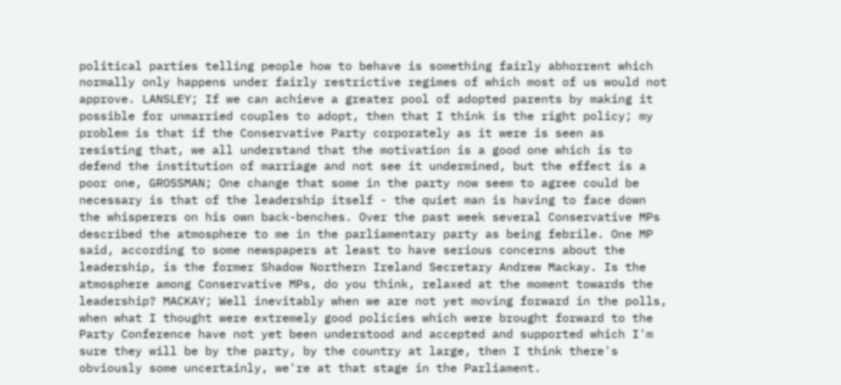political parties telling people how to behave is something fairly abhorrent which normally only happens under fairly restrictive regimes of which most of us would not approve. LANSLEY; If we can achieve a greater pool of adopted parents by making it possible for unmarried couples to adopt, then that I think is the right policy; my problem is that if the Conservative Party corporately as it were is seen as resisting that, we all understand that the motivation is a good one which is to defend the institution of marriage and not see it undermined, but the effect is a poor one, GROSSMAN; One change that some in the party now seem to agree could be necessary is that of the leadership itself - the quiet man is having to face down the whisperers on his own back-benches. Over the past week several Conservative MPs described the atmosphere to me in the parliamentary party as being febrile. One MP said, according to some newspapers at least to have serious concerns about the leadership, is the former Shadow Northern Ireland Secretary Andrew Mackay. Is the atmosphere among Conservative MPs, do you think, relaxed at the moment towards the leadership? MACKAY; Well inevitably when we are not yet moving forward in the polls, when what I thought were extremely good policies which were brought forward to the Party Conference have not yet been understood and accepted and supported which I'm sure they will be by the party, by the country at large, then I think there's obviously some uncertainly, we're at that stage in the Parliament.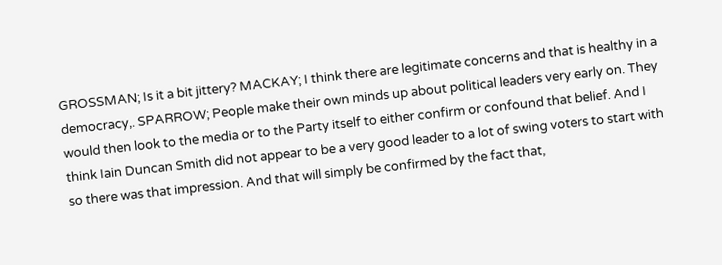GROSSMAN; Is it a bit jittery? MACKAY; I think there are legitimate concerns and that is healthy in a democracy,. SPARROW; People make their own minds up about political leaders very early on. They would then look to the media or to the Party itself to either confirm or confound that belief. And I think Iain Duncan Smith did not appear to be a very good leader to a lot of swing voters to start with so there was that impression. And that will simply be confirmed by the fact that,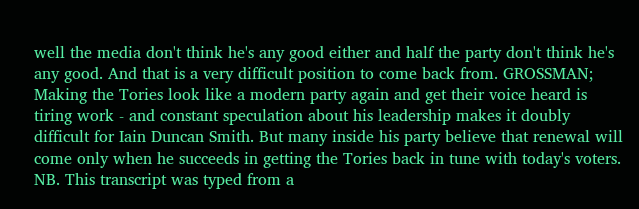well the media don't think he's any good either and half the party don't think he's any good. And that is a very difficult position to come back from. GROSSMAN; Making the Tories look like a modern party again and get their voice heard is tiring work - and constant speculation about his leadership makes it doubly difficult for Iain Duncan Smith. But many inside his party believe that renewal will come only when he succeeds in getting the Tories back in tune with today's voters.
NB. This transcript was typed from a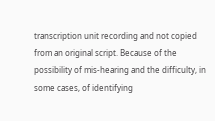transcription unit recording and not copied from an original script. Because of the possibility of mis-hearing and the difficulty, in some cases, of identifying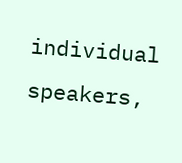individual speakers,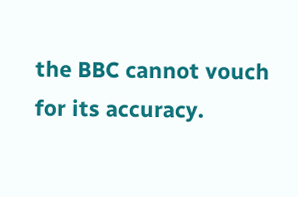the BBC cannot vouch for its accuracy.